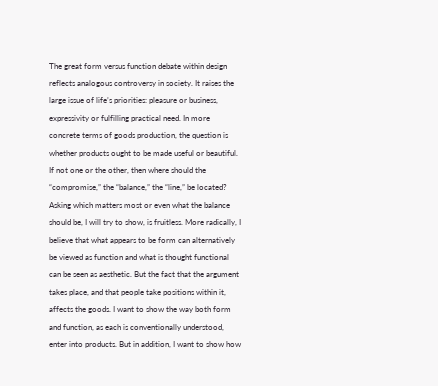The great form versus function debate within design reflects analogous controversy in society. It raises the large issue of life’s priorities: pleasure or business, expressivity or fulfilling practical need. In more concrete terms of goods production, the question is whether products ought to be made useful or beautiful. If not one or the other, then where should the “compromise,” the “balance,” the “line,” be located? Asking which matters most or even what the balance should be, I will try to show, is fruitless. More radically, I believe that what appears to be form can alternatively be viewed as function and what is thought functional can be seen as aesthetic. But the fact that the argument takes place, and that people take positions within it, affects the goods. I want to show the way both form and function, as each is conventionally understood, enter into products. But in addition, I want to show how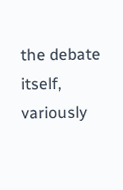the debate itself, variously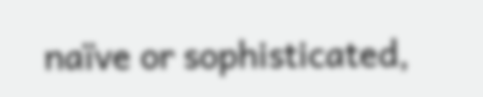naïve or sophisticated,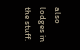also lodges in the stuff.